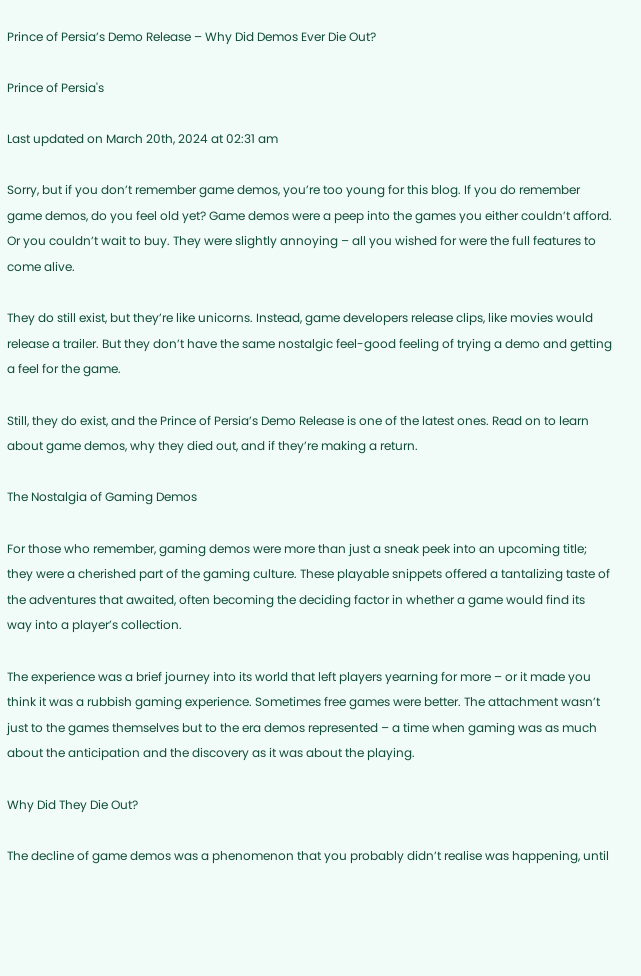Prince of Persia’s Demo Release – Why Did Demos Ever Die Out?

Prince of Persia's

Last updated on March 20th, 2024 at 02:31 am

Sorry, but if you don’t remember game demos, you’re too young for this blog. If you do remember game demos, do you feel old yet? Game demos were a peep into the games you either couldn’t afford. Or you couldn’t wait to buy. They were slightly annoying – all you wished for were the full features to come alive.

They do still exist, but they’re like unicorns. Instead, game developers release clips, like movies would release a trailer. But they don’t have the same nostalgic feel-good feeling of trying a demo and getting a feel for the game.

Still, they do exist, and the Prince of Persia’s Demo Release is one of the latest ones. Read on to learn about game demos, why they died out, and if they’re making a return.

The Nostalgia of Gaming Demos

For those who remember, gaming demos were more than just a sneak peek into an upcoming title; they were a cherished part of the gaming culture. These playable snippets offered a tantalizing taste of the adventures that awaited, often becoming the deciding factor in whether a game would find its way into a player’s collection.

The experience was a brief journey into its world that left players yearning for more – or it made you think it was a rubbish gaming experience. Sometimes free games were better. The attachment wasn’t just to the games themselves but to the era demos represented – a time when gaming was as much about the anticipation and the discovery as it was about the playing.

Why Did They Die Out?

The decline of game demos was a phenomenon that you probably didn’t realise was happening, until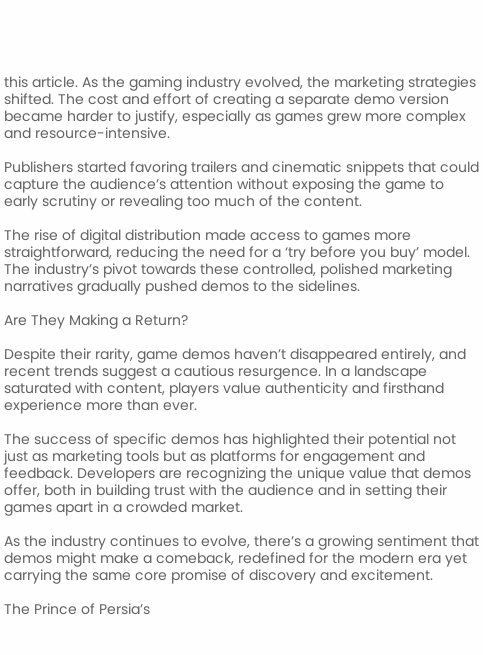this article. As the gaming industry evolved, the marketing strategies shifted. The cost and effort of creating a separate demo version became harder to justify, especially as games grew more complex and resource-intensive.

Publishers started favoring trailers and cinematic snippets that could capture the audience’s attention without exposing the game to early scrutiny or revealing too much of the content.

The rise of digital distribution made access to games more straightforward, reducing the need for a ‘try before you buy’ model. The industry’s pivot towards these controlled, polished marketing narratives gradually pushed demos to the sidelines.

Are They Making a Return?

Despite their rarity, game demos haven’t disappeared entirely, and recent trends suggest a cautious resurgence. In a landscape saturated with content, players value authenticity and firsthand experience more than ever.

The success of specific demos has highlighted their potential not just as marketing tools but as platforms for engagement and feedback. Developers are recognizing the unique value that demos offer, both in building trust with the audience and in setting their games apart in a crowded market.

As the industry continues to evolve, there’s a growing sentiment that demos might make a comeback, redefined for the modern era yet carrying the same core promise of discovery and excitement.

The Prince of Persia’s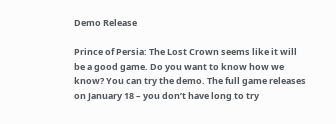Demo Release

Prince of Persia: The Lost Crown seems like it will be a good game. Do you want to know how we know? You can try the demo. The full game releases on January 18 – you don’t have long to try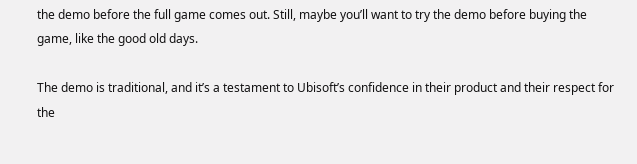the demo before the full game comes out. Still, maybe you’ll want to try the demo before buying the game, like the good old days.

The demo is traditional, and it’s a testament to Ubisoft’s confidence in their product and their respect for the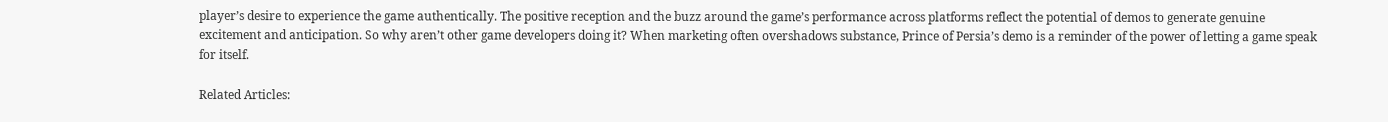player’s desire to experience the game authentically. The positive reception and the buzz around the game’s performance across platforms reflect the potential of demos to generate genuine excitement and anticipation. So why aren’t other game developers doing it? When marketing often overshadows substance, Prince of Persia’s demo is a reminder of the power of letting a game speak for itself.

Related Articles: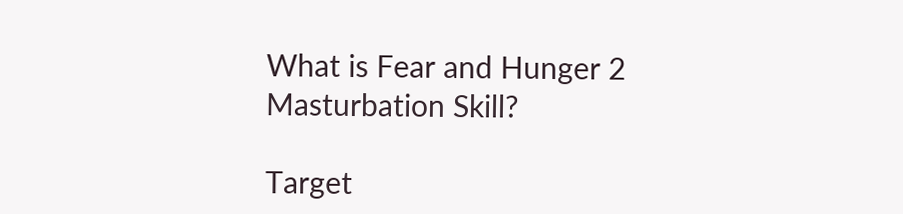What is Fear and Hunger 2 Masturbation Skill?

Target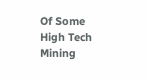Of Some High Tech Mining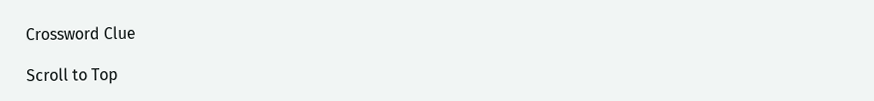Crossword Clue

Scroll to Top